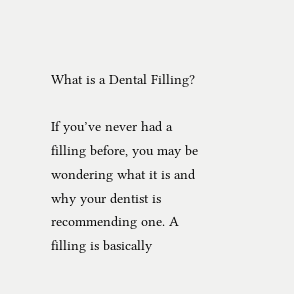What is a Dental Filling?

If you’ve never had a filling before, you may be wondering what it is and why your dentist is recommending one. A filling is basically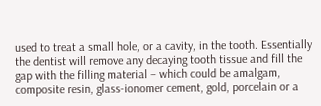used to treat a small hole, or a cavity, in the tooth. Essentially the dentist will remove any decaying tooth tissue and fill the gap with the filling material – which could be amalgam, composite resin, glass-ionomer cement, gold, porcelain or a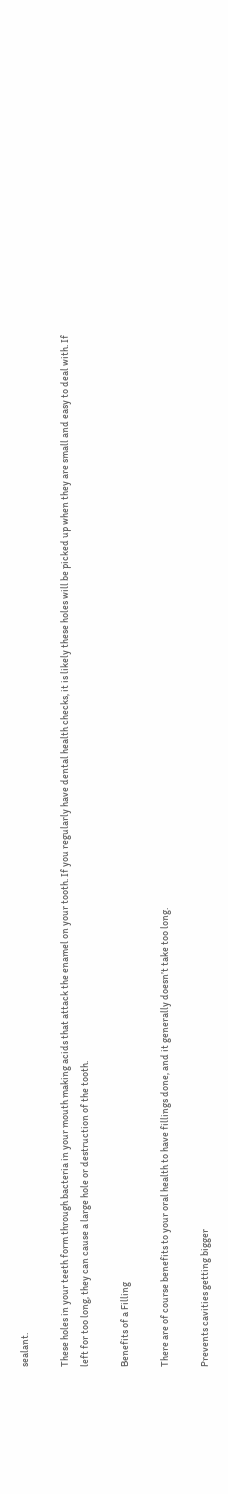sealant.

These holes in your teeth form through bacteria in your mouth making acids that attack the enamel on your tooth. If you regularly have dental health checks, it is likely these holes will be picked up when they are small and easy to deal with. If left for too long, they can cause a large hole or destruction of the tooth.

Benefits of a Filling

There are of course benefits to your oral health to have fillings done, and it generally doesn’t take too long.

Prevents cavities getting bigger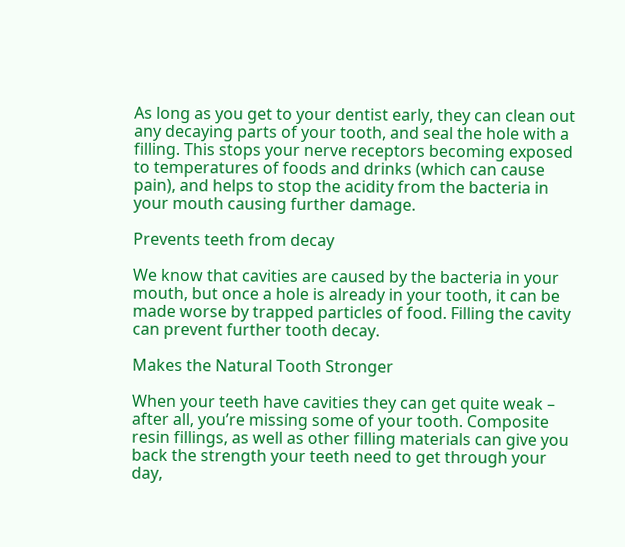As long as you get to your dentist early, they can clean out any decaying parts of your tooth, and seal the hole with a filling. This stops your nerve receptors becoming exposed to temperatures of foods and drinks (which can cause pain), and helps to stop the acidity from the bacteria in your mouth causing further damage.

Prevents teeth from decay

We know that cavities are caused by the bacteria in your mouth, but once a hole is already in your tooth, it can be made worse by trapped particles of food. Filling the cavity can prevent further tooth decay.

Makes the Natural Tooth Stronger

When your teeth have cavities they can get quite weak – after all, you’re missing some of your tooth. Composite resin fillings, as well as other filling materials can give you back the strength your teeth need to get through your day,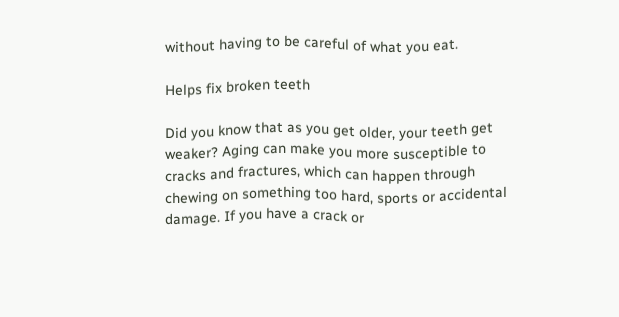without having to be careful of what you eat.

Helps fix broken teeth

Did you know that as you get older, your teeth get weaker? Aging can make you more susceptible to cracks and fractures, which can happen through chewing on something too hard, sports or accidental damage. If you have a crack or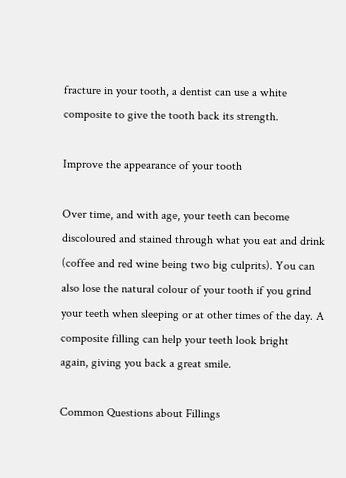fracture in your tooth, a dentist can use a white composite to give the tooth back its strength.

Improve the appearance of your tooth

Over time, and with age, your teeth can become discoloured and stained through what you eat and drink (coffee and red wine being two big culprits). You can also lose the natural colour of your tooth if you grind your teeth when sleeping or at other times of the day. A composite filling can help your teeth look bright
again, giving you back a great smile.

Common Questions about Fillings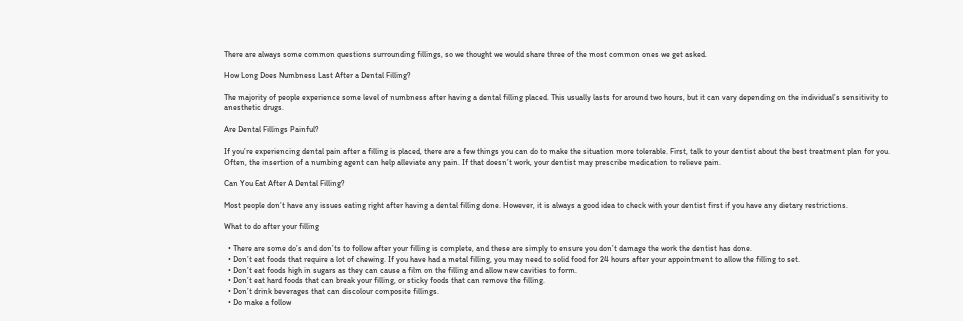There are always some common questions surrounding fillings, so we thought we would share three of the most common ones we get asked.

How Long Does Numbness Last After a Dental Filling?

The majority of people experience some level of numbness after having a dental filling placed. This usually lasts for around two hours, but it can vary depending on the individual’s sensitivity to anesthetic drugs.

Are Dental Fillings Painful?

If you’re experiencing dental pain after a filling is placed, there are a few things you can do to make the situation more tolerable. First, talk to your dentist about the best treatment plan for you. Often, the insertion of a numbing agent can help alleviate any pain. If that doesn’t work, your dentist may prescribe medication to relieve pain.

Can You Eat After A Dental Filling?

Most people don’t have any issues eating right after having a dental filling done. However, it is always a good idea to check with your dentist first if you have any dietary restrictions.

What to do after your filling

  • There are some do’s and don’ts to follow after your filling is complete, and these are simply to ensure you don’t damage the work the dentist has done.
  • Don’t eat foods that require a lot of chewing. If you have had a metal filling, you may need to solid food for 24 hours after your appointment to allow the filling to set.
  • Don’t eat foods high in sugars as they can cause a film on the filling and allow new cavities to form.
  • Don’t eat hard foods that can break your filling, or sticky foods that can remove the filling.
  • Don’t drink beverages that can discolour composite fillings.
  • Do make a follow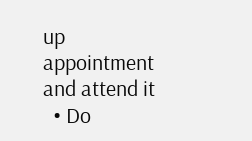up appointment and attend it
  • Do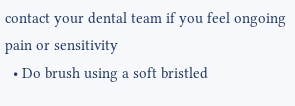contact your dental team if you feel ongoing pain or sensitivity
  • Do brush using a soft bristled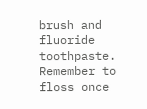brush and fluoride toothpaste. Remember to floss once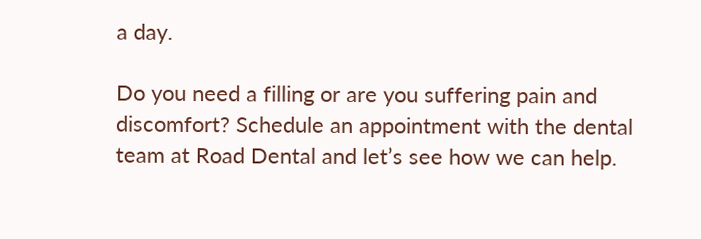a day.

Do you need a filling or are you suffering pain and discomfort? Schedule an appointment with the dental team at Road Dental and let’s see how we can help.